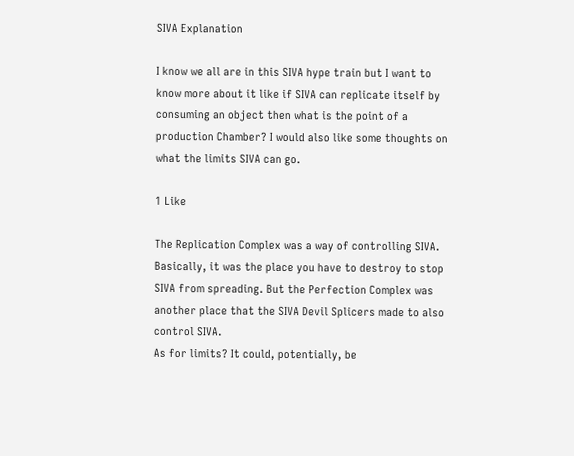SIVA Explanation

I know we all are in this SIVA hype train but I want to know more about it like if SIVA can replicate itself by consuming an object then what is the point of a production Chamber? I would also like some thoughts on what the limits SIVA can go.

1 Like

The Replication Complex was a way of controlling SIVA. Basically, it was the place you have to destroy to stop SIVA from spreading. But the Perfection Complex was another place that the SIVA Devil Splicers made to also control SIVA.
As for limits? It could, potentially, be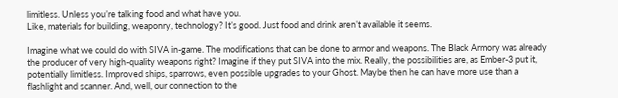limitless. Unless you’re talking food and what have you.
Like, materials for building, weaponry, technology? It’s good. Just food and drink aren’t available it seems.

Imagine what we could do with SIVA in-game. The modifications that can be done to armor and weapons. The Black Armory was already the producer of very high-quality weapons right? Imagine if they put SIVA into the mix. Really, the possibilities are, as Ember-3 put it, potentially limitless. Improved ships, sparrows, even possible upgrades to your Ghost. Maybe then he can have more use than a flashlight and scanner. And, well, our connection to the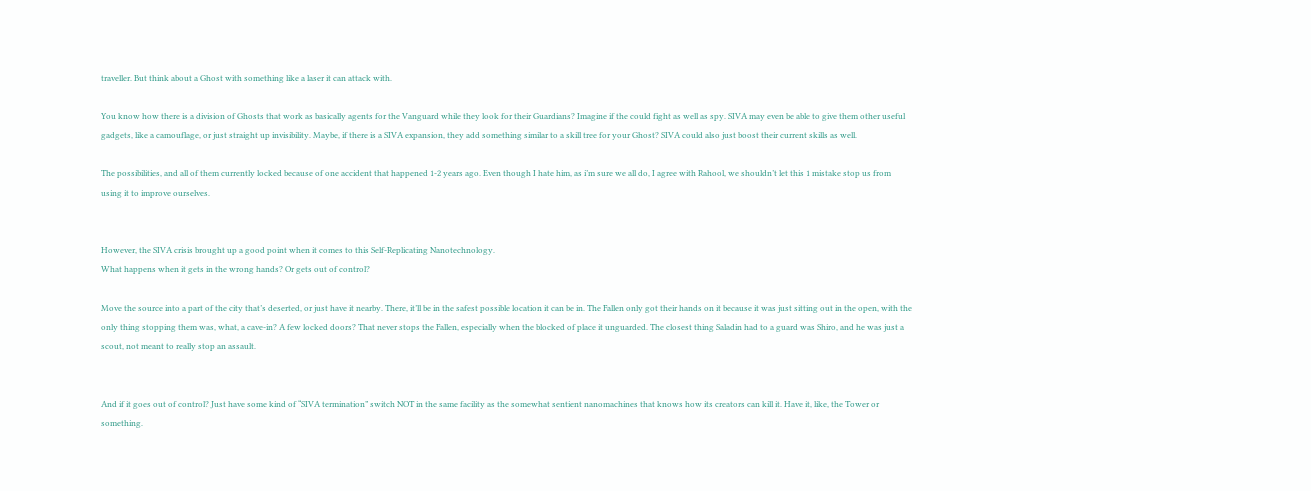traveller. But think about a Ghost with something like a laser it can attack with.

You know how there is a division of Ghosts that work as basically agents for the Vanguard while they look for their Guardians? Imagine if the could fight as well as spy. SIVA may even be able to give them other useful gadgets, like a camouflage, or just straight up invisibility. Maybe, if there is a SIVA expansion, they add something similar to a skill tree for your Ghost? SIVA could also just boost their current skills as well.

The possibilities, and all of them currently locked because of one accident that happened 1-2 years ago. Even though I hate him, as i’m sure we all do, I agree with Rahool, we shouldn’t let this 1 mistake stop us from using it to improve ourselves.


However, the SIVA crisis brought up a good point when it comes to this Self-Replicating Nanotechnology.
What happens when it gets in the wrong hands? Or gets out of control?

Move the source into a part of the city that’s deserted, or just have it nearby. There, it’ll be in the safest possible location it can be in. The Fallen only got their hands on it because it was just sitting out in the open, with the only thing stopping them was, what, a cave-in? A few locked doors? That never stops the Fallen, especially when the blocked of place it unguarded. The closest thing Saladin had to a guard was Shiro, and he was just a scout, not meant to really stop an assault.


And if it goes out of control? Just have some kind of “SIVA termination” switch NOT in the same facility as the somewhat sentient nanomachines that knows how its creators can kill it. Have it, like, the Tower or something.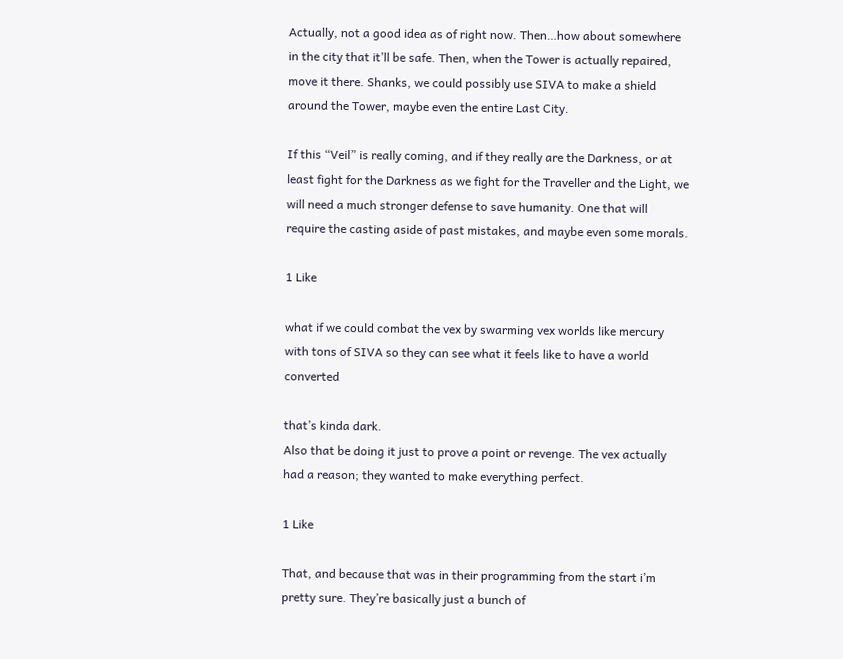Actually, not a good idea as of right now. Then…how about somewhere in the city that it’ll be safe. Then, when the Tower is actually repaired, move it there. Shanks, we could possibly use SIVA to make a shield around the Tower, maybe even the entire Last City.

If this “Veil” is really coming, and if they really are the Darkness, or at least fight for the Darkness as we fight for the Traveller and the Light, we will need a much stronger defense to save humanity. One that will require the casting aside of past mistakes, and maybe even some morals.

1 Like

what if we could combat the vex by swarming vex worlds like mercury with tons of SIVA so they can see what it feels like to have a world converted

that’s kinda dark.
Also that be doing it just to prove a point or revenge. The vex actually had a reason; they wanted to make everything perfect.

1 Like

That, and because that was in their programming from the start i’m pretty sure. They’re basically just a bunch of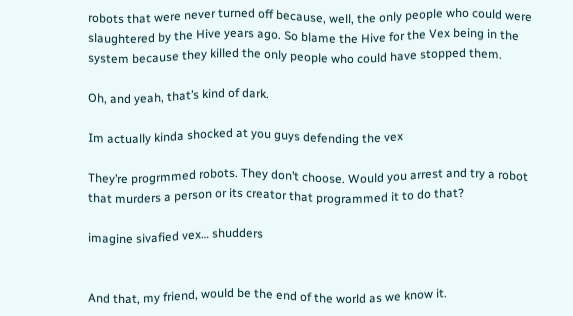robots that were never turned off because, well, the only people who could were slaughtered by the Hive years ago. So blame the Hive for the Vex being in the system because they killed the only people who could have stopped them.

Oh, and yeah, that’s kind of dark.

Im actually kinda shocked at you guys defending the vex

They’re progrmmed robots. They don’t choose. Would you arrest and try a robot that murders a person or its creator that programmed it to do that?

imagine sivafied vex… shudders


And that, my friend, would be the end of the world as we know it.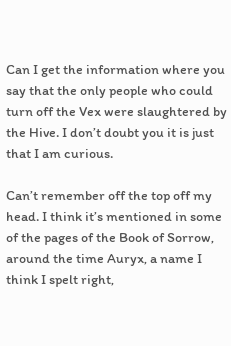Can I get the information where you say that the only people who could turn off the Vex were slaughtered by the Hive. I don’t doubt you it is just that I am curious.

Can’t remember off the top off my head. I think it’s mentioned in some of the pages of the Book of Sorrow, around the time Auryx, a name I think I spelt right,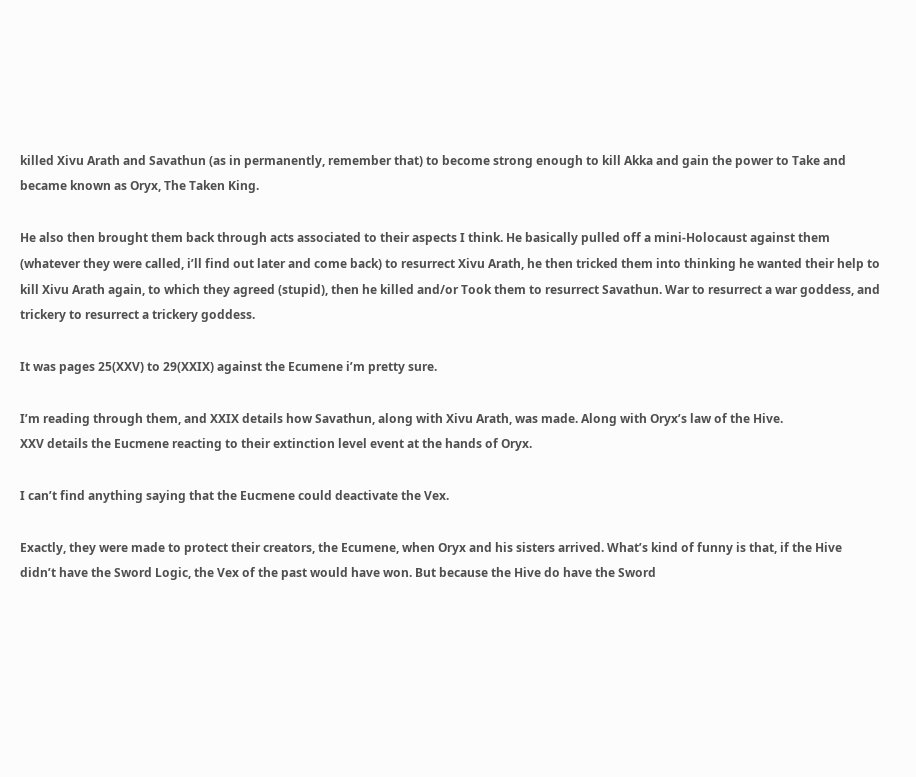killed Xivu Arath and Savathun (as in permanently, remember that) to become strong enough to kill Akka and gain the power to Take and became known as Oryx, The Taken King.

He also then brought them back through acts associated to their aspects I think. He basically pulled off a mini-Holocaust against them (whatever they were called, i’ll find out later and come back) to resurrect Xivu Arath, he then tricked them into thinking he wanted their help to kill Xivu Arath again, to which they agreed (stupid), then he killed and/or Took them to resurrect Savathun. War to resurrect a war goddess, and trickery to resurrect a trickery goddess.

It was pages 25(XXV) to 29(XXIX) against the Ecumene i’m pretty sure.

I’m reading through them, and XXIX details how Savathun, along with Xivu Arath, was made. Along with Oryx’s law of the Hive.
XXV details the Eucmene reacting to their extinction level event at the hands of Oryx.

I can’t find anything saying that the Eucmene could deactivate the Vex.

Exactly, they were made to protect their creators, the Ecumene, when Oryx and his sisters arrived. What’s kind of funny is that, if the Hive didn’t have the Sword Logic, the Vex of the past would have won. But because the Hive do have the Sword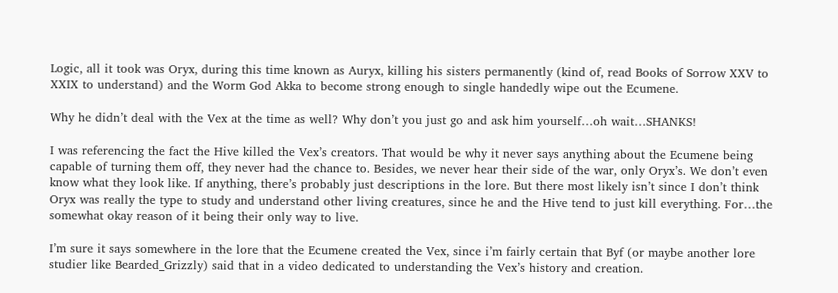Logic, all it took was Oryx, during this time known as Auryx, killing his sisters permanently (kind of, read Books of Sorrow XXV to XXIX to understand) and the Worm God Akka to become strong enough to single handedly wipe out the Ecumene.

Why he didn’t deal with the Vex at the time as well? Why don’t you just go and ask him yourself…oh wait…SHANKS!

I was referencing the fact the Hive killed the Vex’s creators. That would be why it never says anything about the Ecumene being capable of turning them off, they never had the chance to. Besides, we never hear their side of the war, only Oryx’s. We don’t even know what they look like. If anything, there’s probably just descriptions in the lore. But there most likely isn’t since I don’t think Oryx was really the type to study and understand other living creatures, since he and the Hive tend to just kill everything. For…the somewhat okay reason of it being their only way to live.

I’m sure it says somewhere in the lore that the Ecumene created the Vex, since i’m fairly certain that Byf (or maybe another lore studier like Bearded_Grizzly) said that in a video dedicated to understanding the Vex’s history and creation.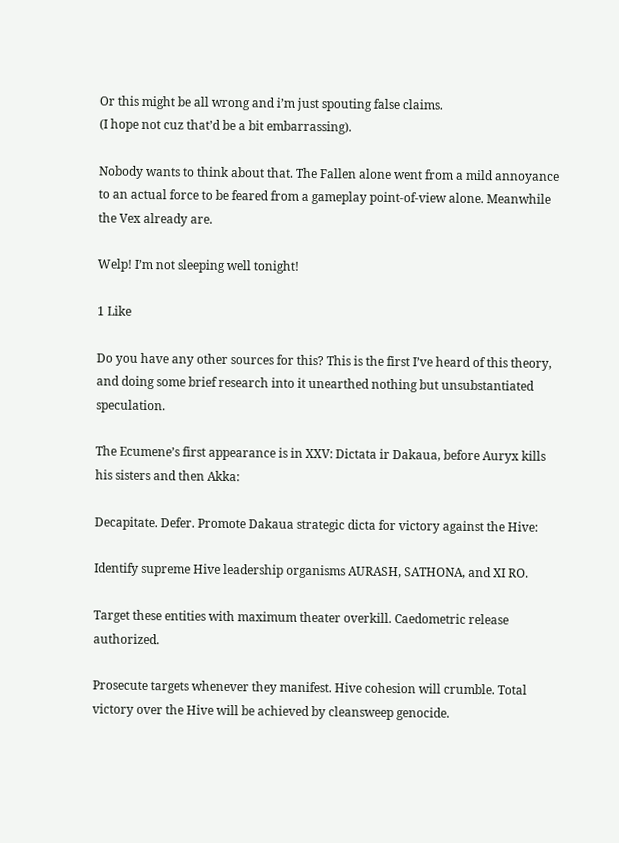Or this might be all wrong and i’m just spouting false claims.
(I hope not cuz that’d be a bit embarrassing).

Nobody wants to think about that. The Fallen alone went from a mild annoyance to an actual force to be feared from a gameplay point-of-view alone. Meanwhile the Vex already are.

Welp! I’m not sleeping well tonight!

1 Like

Do you have any other sources for this? This is the first I’ve heard of this theory, and doing some brief research into it unearthed nothing but unsubstantiated speculation.

The Ecumene’s first appearance is in XXV: Dictata ir Dakaua, before Auryx kills his sisters and then Akka:

Decapitate. Defer. Promote Dakaua strategic dicta for victory against the Hive:

Identify supreme Hive leadership organisms AURASH, SATHONA, and XI RO.

Target these entities with maximum theater overkill. Caedometric release authorized.

Prosecute targets whenever they manifest. Hive cohesion will crumble. Total victory over the Hive will be achieved by cleansweep genocide.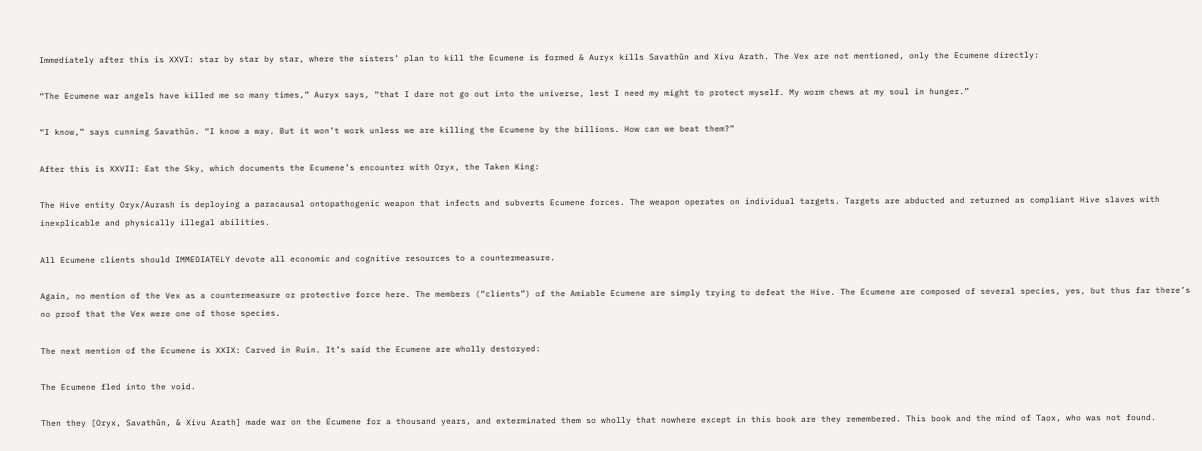Immediately after this is XXVI: star by star by star, where the sisters’ plan to kill the Ecumene is formed & Auryx kills Savathûn and Xivu Arath. The Vex are not mentioned, only the Ecumene directly:

“The Ecumene war angels have killed me so many times,” Auryx says, “that I dare not go out into the universe, lest I need my might to protect myself. My worm chews at my soul in hunger.”

“I know,” says cunning Savathûn. “I know a way. But it won’t work unless we are killing the Ecumene by the billions. How can we beat them?”

After this is XXVII: Eat the Sky, which documents the Ecumene’s encounter with Oryx, the Taken King:

The Hive entity Oryx/Aurash is deploying a paracausal ontopathogenic weapon that infects and subverts Ecumene forces. The weapon operates on individual targets. Targets are abducted and returned as compliant Hive slaves with inexplicable and physically illegal abilities.

All Ecumene clients should IMMEDIATELY devote all economic and cognitive resources to a countermeasure.

Again, no mention of the Vex as a countermeasure or protective force here. The members (“clients”) of the Amiable Ecumene are simply trying to defeat the Hive. The Ecumene are composed of several species, yes, but thus far there’s no proof that the Vex were one of those species.

The next mention of the Ecumene is XXIX: Carved in Ruin. It’s said the Ecumene are wholly destoryed:

The Ecumene fled into the void.

Then they [Oryx, Savathûn, & Xivu Arath] made war on the Ecumene for a thousand years, and exterminated them so wholly that nowhere except in this book are they remembered. This book and the mind of Taox, who was not found.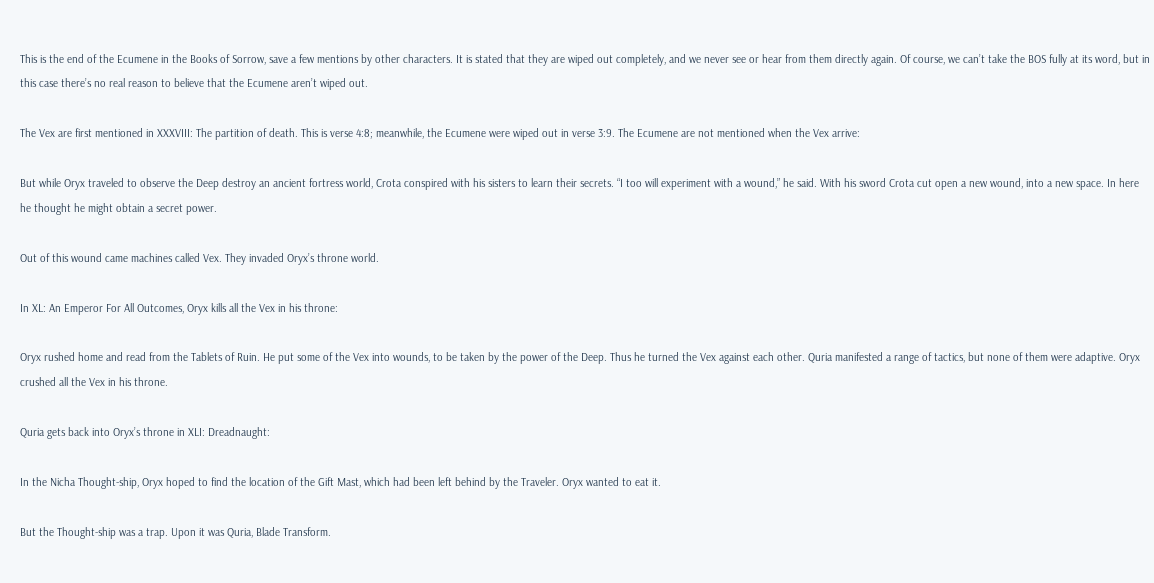This is the end of the Ecumene in the Books of Sorrow, save a few mentions by other characters. It is stated that they are wiped out completely, and we never see or hear from them directly again. Of course, we can’t take the BOS fully at its word, but in this case there’s no real reason to believe that the Ecumene aren’t wiped out.

The Vex are first mentioned in XXXVIII: The partition of death. This is verse 4:8; meanwhile, the Ecumene were wiped out in verse 3:9. The Ecumene are not mentioned when the Vex arrive:

But while Oryx traveled to observe the Deep destroy an ancient fortress world, Crota conspired with his sisters to learn their secrets. “I too will experiment with a wound,” he said. With his sword Crota cut open a new wound, into a new space. In here he thought he might obtain a secret power.

Out of this wound came machines called Vex. They invaded Oryx’s throne world.

In XL: An Emperor For All Outcomes, Oryx kills all the Vex in his throne:

Oryx rushed home and read from the Tablets of Ruin. He put some of the Vex into wounds, to be taken by the power of the Deep. Thus he turned the Vex against each other. Quria manifested a range of tactics, but none of them were adaptive. Oryx crushed all the Vex in his throne.

Quria gets back into Oryx’s throne in XLI: Dreadnaught:

In the Nicha Thought-ship, Oryx hoped to find the location of the Gift Mast, which had been left behind by the Traveler. Oryx wanted to eat it.

But the Thought-ship was a trap. Upon it was Quria, Blade Transform.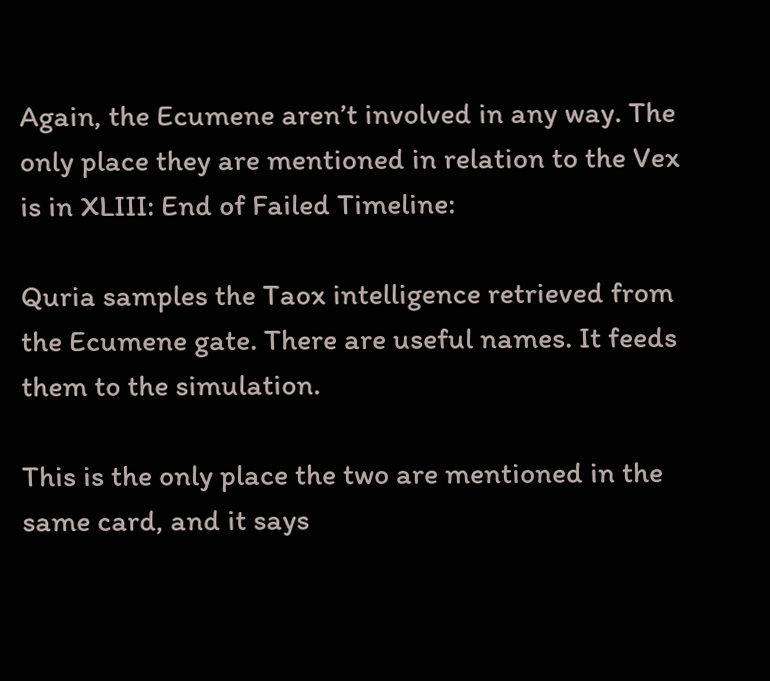Again, the Ecumene aren’t involved in any way. The only place they are mentioned in relation to the Vex is in XLIII: End of Failed Timeline:

Quria samples the Taox intelligence retrieved from the Ecumene gate. There are useful names. It feeds them to the simulation.

This is the only place the two are mentioned in the same card, and it says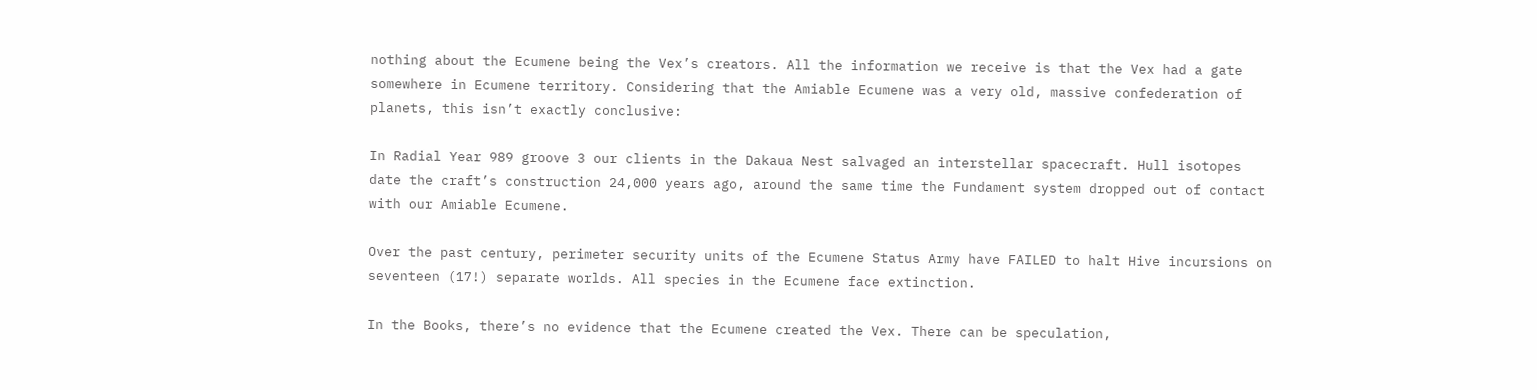nothing about the Ecumene being the Vex’s creators. All the information we receive is that the Vex had a gate somewhere in Ecumene territory. Considering that the Amiable Ecumene was a very old, massive confederation of planets, this isn’t exactly conclusive:

In Radial Year 989 groove 3 our clients in the Dakaua Nest salvaged an interstellar spacecraft. Hull isotopes date the craft’s construction 24,000 years ago, around the same time the Fundament system dropped out of contact with our Amiable Ecumene.

Over the past century, perimeter security units of the Ecumene Status Army have FAILED to halt Hive incursions on seventeen (17!) separate worlds. All species in the Ecumene face extinction.

In the Books, there’s no evidence that the Ecumene created the Vex. There can be speculation,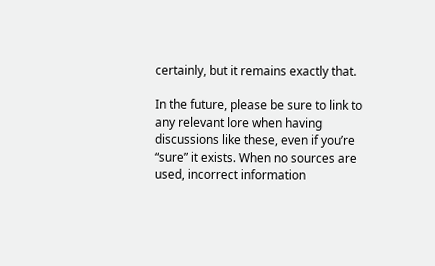certainly, but it remains exactly that.

In the future, please be sure to link to any relevant lore when having discussions like these, even if you’re “sure” it exists. When no sources are used, incorrect information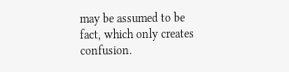may be assumed to be fact, which only creates confusion.